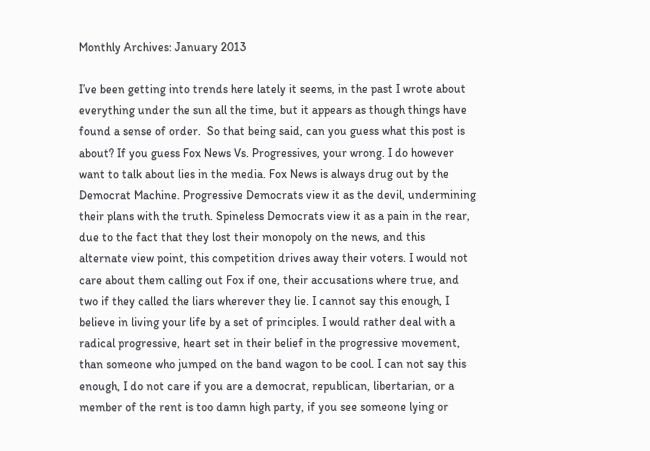Monthly Archives: January 2013

I’ve been getting into trends here lately it seems, in the past I wrote about everything under the sun all the time, but it appears as though things have found a sense of order.  So that being said, can you guess what this post is about? If you guess Fox News Vs. Progressives, your wrong. I do however want to talk about lies in the media. Fox News is always drug out by the Democrat Machine. Progressive Democrats view it as the devil, undermining their plans with the truth. Spineless Democrats view it as a pain in the rear, due to the fact that they lost their monopoly on the news, and this alternate view point, this competition drives away their voters. I would not care about them calling out Fox if one, their accusations where true, and two if they called the liars wherever they lie. I cannot say this enough, I believe in living your life by a set of principles. I would rather deal with a radical progressive, heart set in their belief in the progressive movement, than someone who jumped on the band wagon to be cool. I can not say this enough, I do not care if you are a democrat, republican, libertarian, or a member of the rent is too damn high party, if you see someone lying or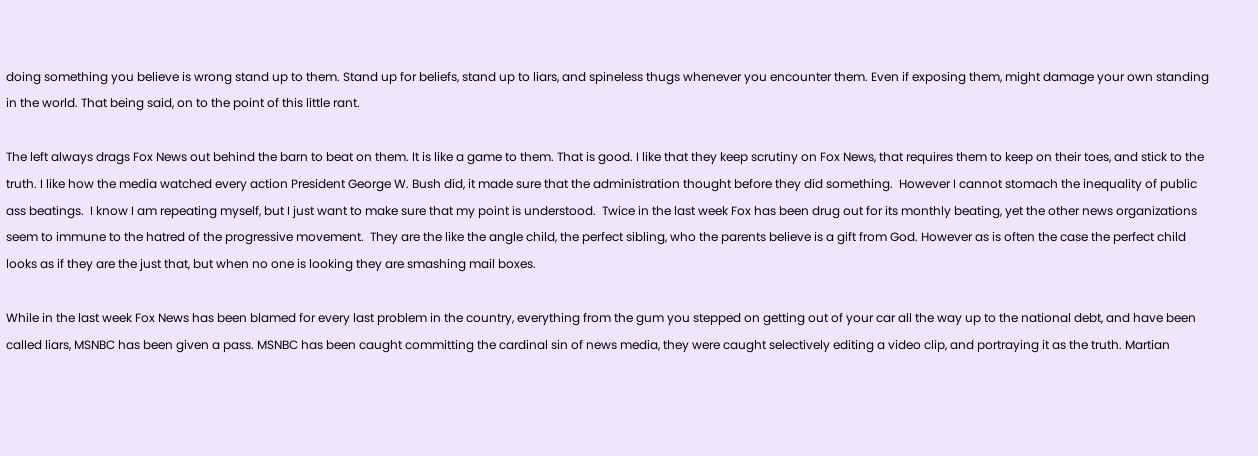doing something you believe is wrong stand up to them. Stand up for beliefs, stand up to liars, and spineless thugs whenever you encounter them. Even if exposing them, might damage your own standing in the world. That being said, on to the point of this little rant.

The left always drags Fox News out behind the barn to beat on them. It is like a game to them. That is good. I like that they keep scrutiny on Fox News, that requires them to keep on their toes, and stick to the truth. I like how the media watched every action President George W. Bush did, it made sure that the administration thought before they did something.  However I cannot stomach the inequality of public ass beatings.  I know I am repeating myself, but I just want to make sure that my point is understood.  Twice in the last week Fox has been drug out for its monthly beating, yet the other news organizations seem to immune to the hatred of the progressive movement.  They are the like the angle child, the perfect sibling, who the parents believe is a gift from God. However as is often the case the perfect child looks as if they are the just that, but when no one is looking they are smashing mail boxes.

While in the last week Fox News has been blamed for every last problem in the country, everything from the gum you stepped on getting out of your car all the way up to the national debt, and have been called liars, MSNBC has been given a pass. MSNBC has been caught committing the cardinal sin of news media, they were caught selectively editing a video clip, and portraying it as the truth. Martian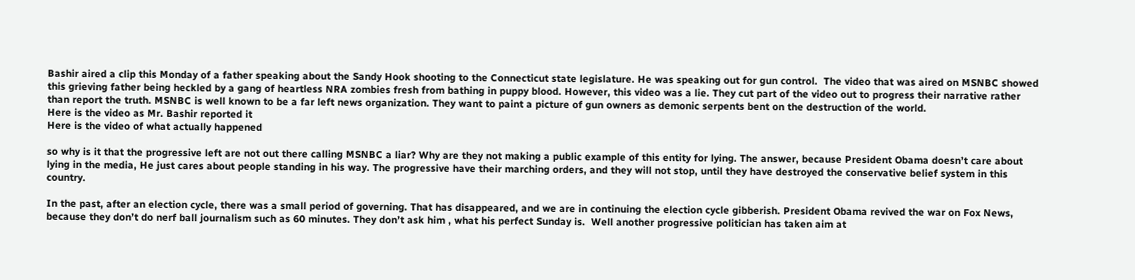Bashir aired a clip this Monday of a father speaking about the Sandy Hook shooting to the Connecticut state legislature. He was speaking out for gun control.  The video that was aired on MSNBC showed this grieving father being heckled by a gang of heartless NRA zombies fresh from bathing in puppy blood. However, this video was a lie. They cut part of the video out to progress their narrative rather than report the truth. MSNBC is well known to be a far left news organization. They want to paint a picture of gun owners as demonic serpents bent on the destruction of the world.
Here is the video as Mr. Bashir reported it
Here is the video of what actually happened

so why is it that the progressive left are not out there calling MSNBC a liar? Why are they not making a public example of this entity for lying. The answer, because President Obama doesn’t care about lying in the media, He just cares about people standing in his way. The progressive have their marching orders, and they will not stop, until they have destroyed the conservative belief system in this country.

In the past, after an election cycle, there was a small period of governing. That has disappeared, and we are in continuing the election cycle gibberish. President Obama revived the war on Fox News, because they don’t do nerf ball journalism such as 60 minutes. They don’t ask him , what his perfect Sunday is.  Well another progressive politician has taken aim at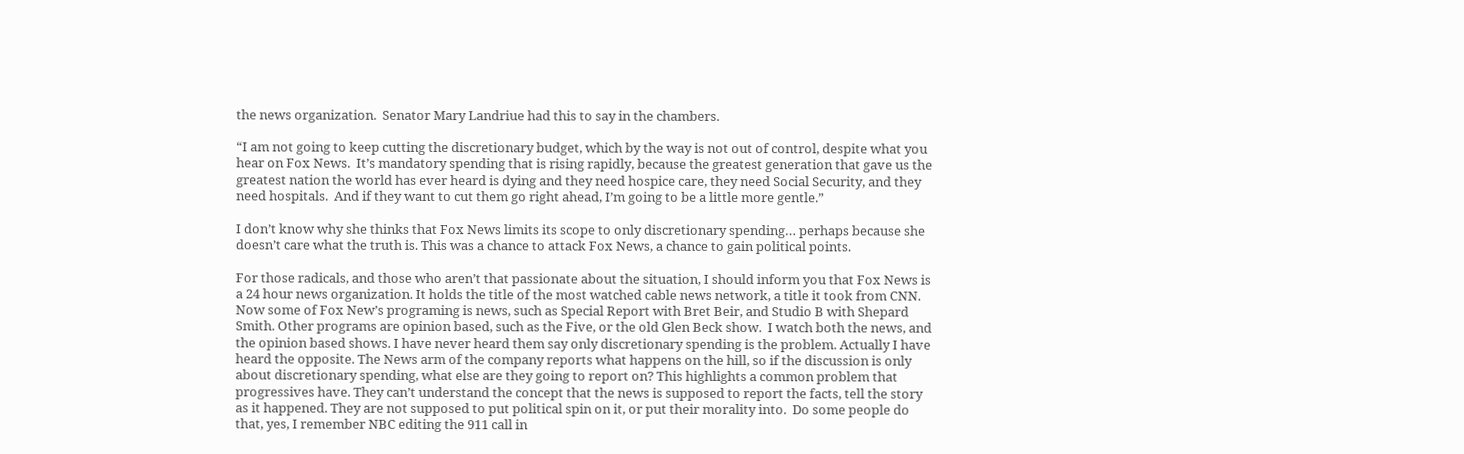the news organization.  Senator Mary Landriue had this to say in the chambers.

“I am not going to keep cutting the discretionary budget, which by the way is not out of control, despite what you hear on Fox News.  It’s mandatory spending that is rising rapidly, because the greatest generation that gave us the greatest nation the world has ever heard is dying and they need hospice care, they need Social Security, and they need hospitals.  And if they want to cut them go right ahead, I’m going to be a little more gentle.”

I don’t know why she thinks that Fox News limits its scope to only discretionary spending… perhaps because she doesn’t care what the truth is. This was a chance to attack Fox News, a chance to gain political points.

For those radicals, and those who aren’t that passionate about the situation, I should inform you that Fox News is a 24 hour news organization. It holds the title of the most watched cable news network, a title it took from CNN.  Now some of Fox New’s programing is news, such as Special Report with Bret Beir, and Studio B with Shepard Smith. Other programs are opinion based, such as the Five, or the old Glen Beck show.  I watch both the news, and the opinion based shows. I have never heard them say only discretionary spending is the problem. Actually I have heard the opposite. The News arm of the company reports what happens on the hill, so if the discussion is only about discretionary spending, what else are they going to report on? This highlights a common problem that progressives have. They can’t understand the concept that the news is supposed to report the facts, tell the story as it happened. They are not supposed to put political spin on it, or put their morality into.  Do some people do that, yes, I remember NBC editing the 911 call in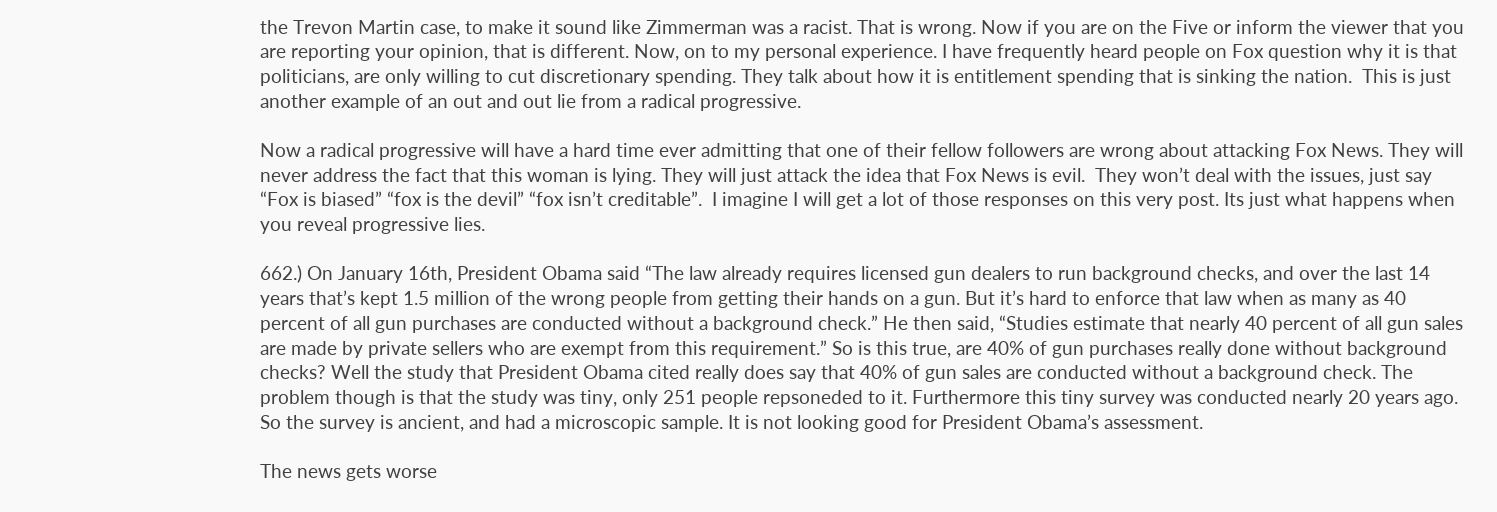the Trevon Martin case, to make it sound like Zimmerman was a racist. That is wrong. Now if you are on the Five or inform the viewer that you are reporting your opinion, that is different. Now, on to my personal experience. I have frequently heard people on Fox question why it is that politicians, are only willing to cut discretionary spending. They talk about how it is entitlement spending that is sinking the nation.  This is just another example of an out and out lie from a radical progressive.

Now a radical progressive will have a hard time ever admitting that one of their fellow followers are wrong about attacking Fox News. They will never address the fact that this woman is lying. They will just attack the idea that Fox News is evil.  They won’t deal with the issues, just say “Fox is biased” “fox is the devil” “fox isn’t creditable”.  I imagine I will get a lot of those responses on this very post. Its just what happens when you reveal progressive lies.

662.) On January 16th, President Obama said “The law already requires licensed gun dealers to run background checks, and over the last 14 years that’s kept 1.5 million of the wrong people from getting their hands on a gun. But it’s hard to enforce that law when as many as 40 percent of all gun purchases are conducted without a background check.” He then said, “Studies estimate that nearly 40 percent of all gun sales are made by private sellers who are exempt from this requirement.” So is this true, are 40% of gun purchases really done without background checks? Well the study that President Obama cited really does say that 40% of gun sales are conducted without a background check. The problem though is that the study was tiny, only 251 people repsoneded to it. Furthermore this tiny survey was conducted nearly 20 years ago. So the survey is ancient, and had a microscopic sample. It is not looking good for President Obama’s assessment.

The news gets worse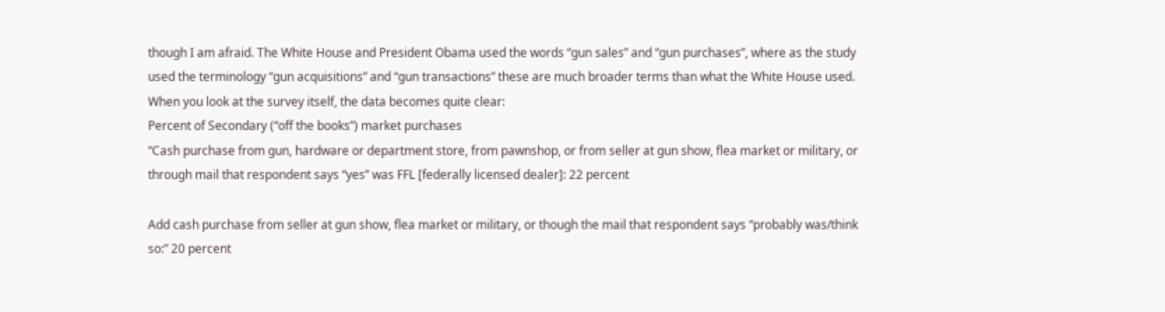though I am afraid. The White House and President Obama used the words “gun sales” and “gun purchases”, where as the study used the terminology “gun acquisitions” and “gun transactions” these are much broader terms than what the White House used.  When you look at the survey itself, the data becomes quite clear:
Percent of Secondary (“off the books”) market purchases
“Cash purchase from gun, hardware or department store, from pawnshop, or from seller at gun show, flea market or military, or through mail that respondent says “yes” was FFL [federally licensed dealer]: 22 percent

Add cash purchase from seller at gun show, flea market or military, or though the mail that respondent says “probably was/think so:” 20 percent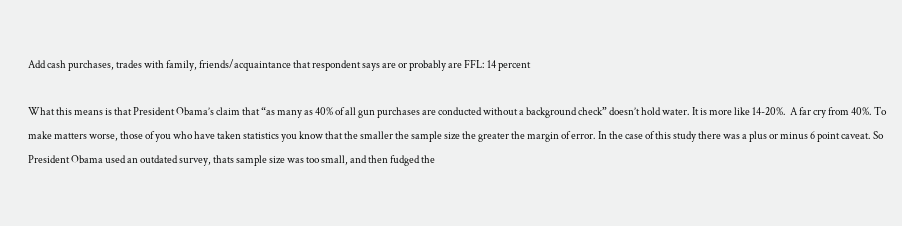Add cash purchases, trades with family, friends/acquaintance that respondent says are or probably are FFL: 14 percent

What this means is that President Obama’s claim that “as many as 40% of all gun purchases are conducted without a background check” doesn’t hold water. It is more like 14-20%.  A far cry from 40%. To make matters worse, those of you who have taken statistics you know that the smaller the sample size the greater the margin of error. In the case of this study there was a plus or minus 6 point caveat. So President Obama used an outdated survey, thats sample size was too small, and then fudged the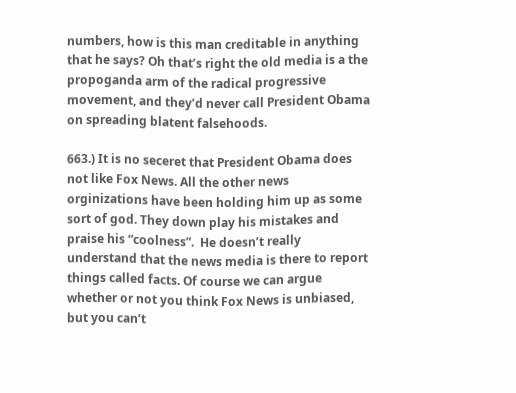numbers, how is this man creditable in anything that he says? Oh that’s right the old media is a the propoganda arm of the radical progressive movement, and they’d never call President Obama on spreading blatent falsehoods.

663.) It is no seceret that President Obama does not like Fox News. All the other news orginizations have been holding him up as some sort of god. They down play his mistakes and praise his “coolness”.  He doesn’t really understand that the news media is there to report things called facts. Of course we can argue whether or not you think Fox News is unbiased, but you can’t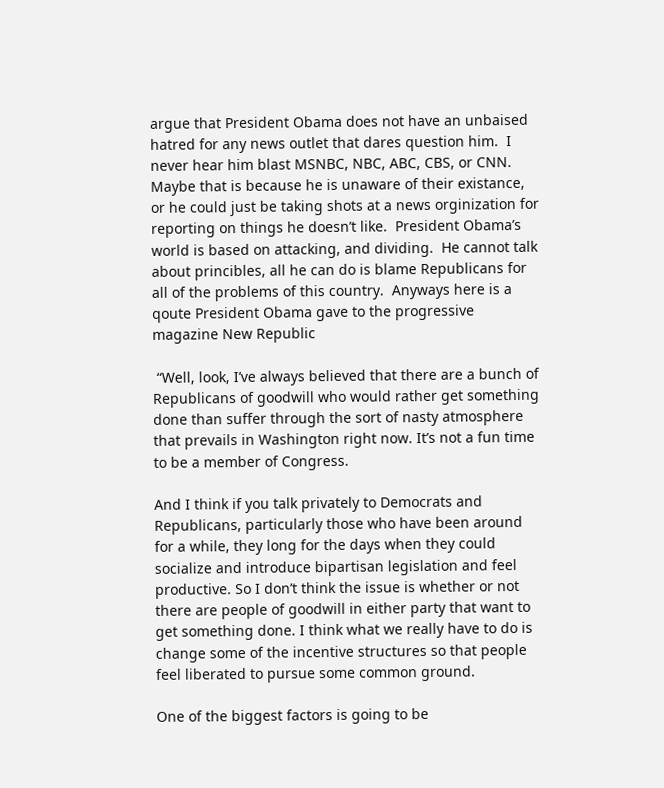argue that President Obama does not have an unbaised hatred for any news outlet that dares question him.  I never hear him blast MSNBC, NBC, ABC, CBS, or CNN. Maybe that is because he is unaware of their existance, or he could just be taking shots at a news orginization for reporting on things he doesn’t like.  President Obama’s world is based on attacking, and dividing.  He cannot talk about princibles, all he can do is blame Republicans for all of the problems of this country.  Anyways here is a qoute President Obama gave to the progressive magazine New Republic

 “Well, look, I’ve always believed that there are a bunch of Republicans of goodwill who would rather get something done than suffer through the sort of nasty atmosphere that prevails in Washington right now. It’s not a fun time to be a member of Congress.

And I think if you talk privately to Democrats and Republicans, particularly those who have been around for a while, they long for the days when they could socialize and introduce bipartisan legislation and feel productive. So I don’t think the issue is whether or not there are people of goodwill in either party that want to get something done. I think what we really have to do is change some of the incentive structures so that people feel liberated to pursue some common ground.

One of the biggest factors is going to be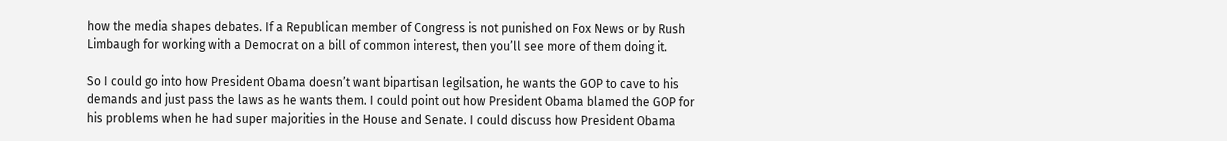how the media shapes debates. If a Republican member of Congress is not punished on Fox News or by Rush Limbaugh for working with a Democrat on a bill of common interest, then you’ll see more of them doing it.

So I could go into how President Obama doesn’t want bipartisan legilsation, he wants the GOP to cave to his demands and just pass the laws as he wants them. I could point out how President Obama blamed the GOP for his problems when he had super majorities in the House and Senate. I could discuss how President Obama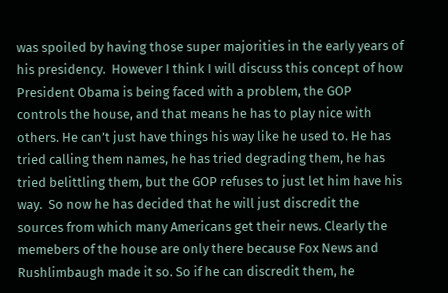was spoiled by having those super majorities in the early years of his presidency.  However I think I will discuss this concept of how President Obama is being faced with a problem, the GOP controls the house, and that means he has to play nice with others. He can’t just have things his way like he used to. He has tried calling them names, he has tried degrading them, he has tried belittling them, but the GOP refuses to just let him have his way.  So now he has decided that he will just discredit the sources from which many Americans get their news. Clearly the memebers of the house are only there because Fox News and Rushlimbaugh made it so. So if he can discredit them, he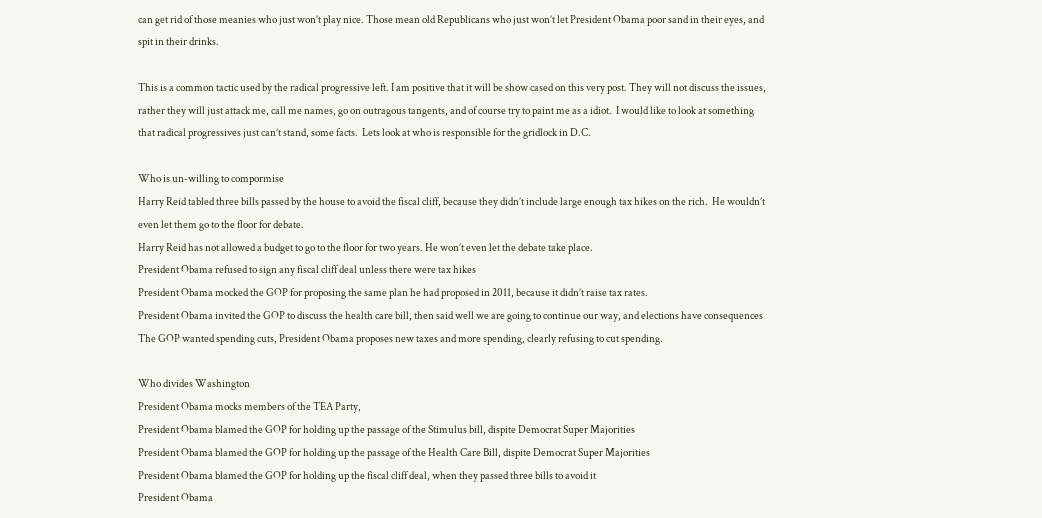can get rid of those meanies who just won’t play nice. Those mean old Republicans who just won’t let President Obama poor sand in their eyes, and spit in their drinks.

This is a common tactic used by the radical progressive left. I am positive that it will be show cased on this very post. They will not discuss the issues, rather they will just attack me, call me names, go on outragous tangents, and of course try to paint me as a idiot.  I would like to look at something that radical progressives just can’t stand, some facts.  Lets look at who is responsible for the gridlock in D.C.

Who is un-willing to compormise
Harry Reid tabled three bills passed by the house to avoid the fiscal cliff, because they didn’t include large enough tax hikes on the rich.  He wouldn’t even let them go to the floor for debate.
Harry Reid has not allowed a budget to go to the floor for two years. He won’t even let the debate take place.
President Obama refused to sign any fiscal cliff deal unless there were tax hikes
President Obama mocked the GOP for proposing the same plan he had proposed in 2011, because it didn’t raise tax rates.
President Obama invited the GOP to discuss the health care bill, then said well we are going to continue our way, and elections have consequences
The GOP wanted spending cuts, President Obama proposes new taxes and more spending, clearly refusing to cut spending.

Who divides Washington
President Obama mocks members of the TEA Party,
President Obama blamed the GOP for holding up the passage of the Stimulus bill, dispite Democrat Super Majorities
President Obama blamed the GOP for holding up the passage of the Health Care Bill, dispite Democrat Super Majorities
President Obama blamed the GOP for holding up the fiscal cliff deal, when they passed three bills to avoid it
President Obama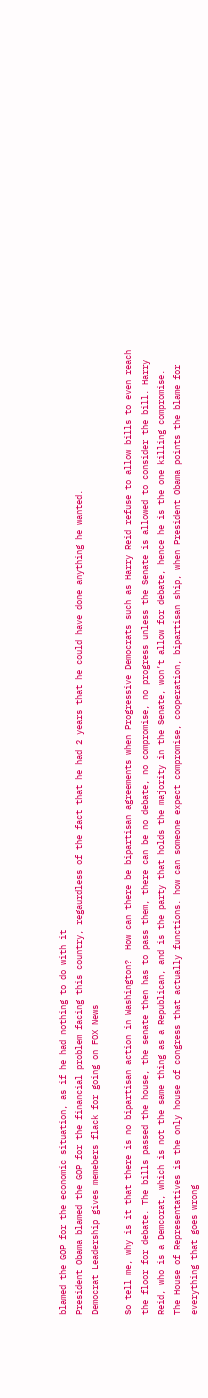blamed the GOP for the economic situation, as if he had nothing to do with it
President Obama blamed the GOP for the financial problem facing this country, regaurdless of the fact that he had 2 years that he could have done anything he wanted.
Democrat Leadership gives memebers flack for going on FOX News

So tell me, why is it that there is no bipartisan action in Washington?  How can there be bipartisan agreements when Progressive Democrats such as Harry Reid refuse to allow bills to even reach the floor for debate. The bills passed the house, the senate then has to pass them, there can be no debate, no compromise, no progress unless the Senate is allowed to consider the bill. Harry Reid, who is a Demcorat, which is not the same thing as a Republican, and is the party that holds the majority in the Senate, won’t allow for debate, hence he is the one killing compromise.   The House of Representatives is the only house of congress that actually functions. how can someone expect compromise, cooperation, bipartisan ship, when President Obama points the blame for everything that goes wrong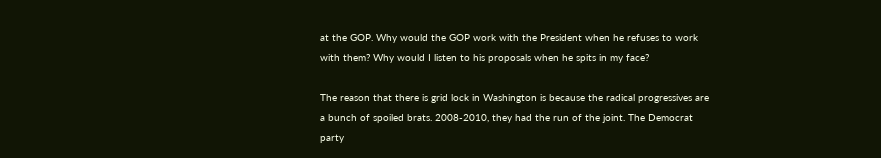at the GOP. Why would the GOP work with the President when he refuses to work with them? Why would I listen to his proposals when he spits in my face?

The reason that there is grid lock in Washington is because the radical progressives are a bunch of spoiled brats. 2008-2010, they had the run of the joint. The Democrat party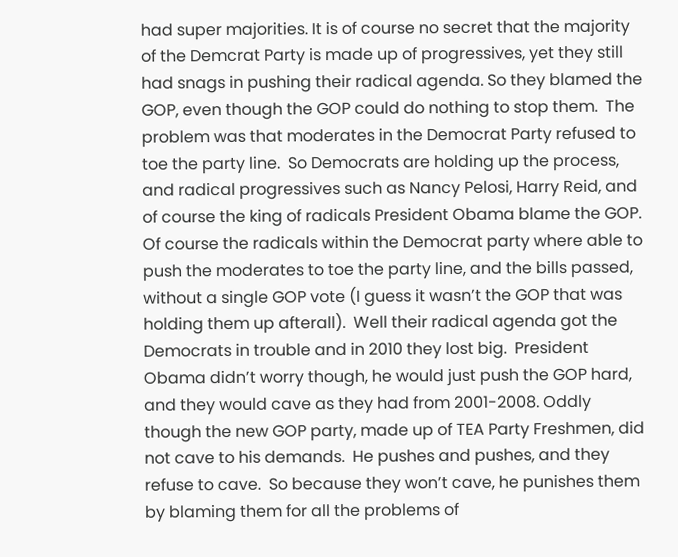had super majorities. It is of course no secret that the majority of the Demcrat Party is made up of progressives, yet they still had snags in pushing their radical agenda. So they blamed the GOP, even though the GOP could do nothing to stop them.  The problem was that moderates in the Democrat Party refused to toe the party line.  So Democrats are holding up the process, and radical progressives such as Nancy Pelosi, Harry Reid, and of course the king of radicals President Obama blame the GOP.  Of course the radicals within the Democrat party where able to push the moderates to toe the party line, and the bills passed, without a single GOP vote (I guess it wasn’t the GOP that was holding them up afterall).  Well their radical agenda got the Democrats in trouble and in 2010 they lost big.  President Obama didn’t worry though, he would just push the GOP hard, and they would cave as they had from 2001-2008. Oddly though the new GOP party, made up of TEA Party Freshmen, did not cave to his demands.  He pushes and pushes, and they refuse to cave.  So because they won’t cave, he punishes them by blaming them for all the problems of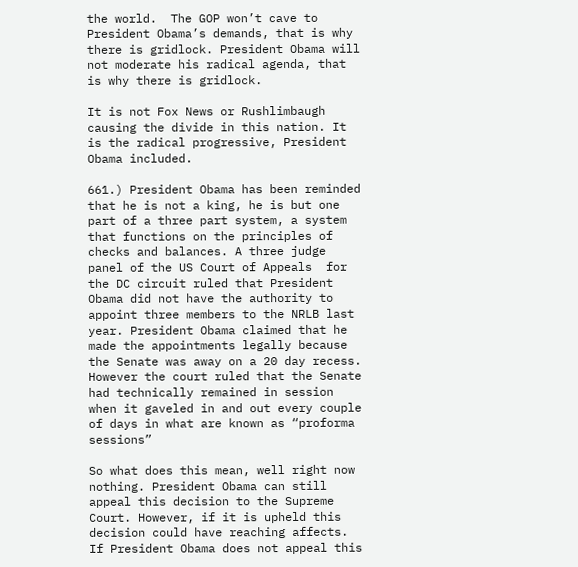the world.  The GOP won’t cave to President Obama’s demands, that is why there is gridlock. President Obama will not moderate his radical agenda, that is why there is gridlock.

It is not Fox News or Rushlimbaugh causing the divide in this nation. It is the radical progressive, President Obama included.

661.) President Obama has been reminded that he is not a king, he is but one part of a three part system, a system that functions on the principles of checks and balances. A three judge panel of the US Court of Appeals  for the DC circuit ruled that President Obama did not have the authority to appoint three members to the NRLB last year. President Obama claimed that he made the appointments legally because the Senate was away on a 20 day recess. However the court ruled that the Senate had technically remained in session when it gaveled in and out every couple of days in what are known as “proforma sessions”

So what does this mean, well right now nothing. President Obama can still appeal this decision to the Supreme Court. However, if it is upheld this decision could have reaching affects.  If President Obama does not appeal this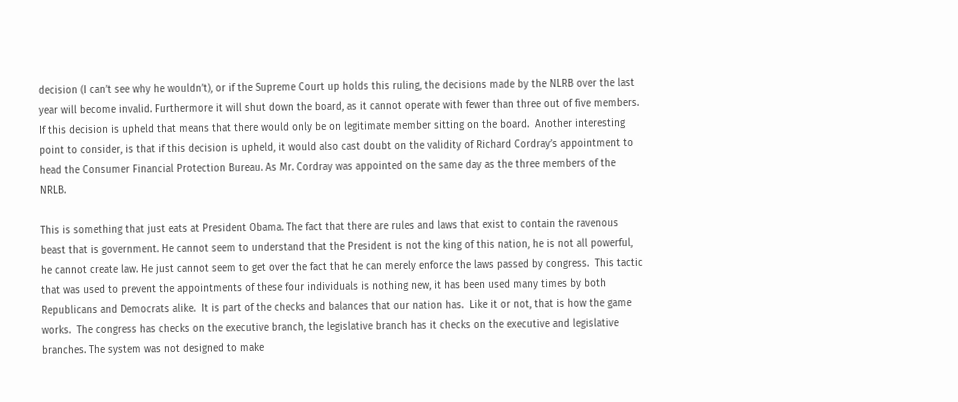decision (I can’t see why he wouldn’t), or if the Supreme Court up holds this ruling, the decisions made by the NLRB over the last year will become invalid. Furthermore it will shut down the board, as it cannot operate with fewer than three out of five members. If this decision is upheld that means that there would only be on legitimate member sitting on the board.  Another interesting point to consider, is that if this decision is upheld, it would also cast doubt on the validity of Richard Cordray’s appointment to head the Consumer Financial Protection Bureau. As Mr. Cordray was appointed on the same day as the three members of the NRLB.

This is something that just eats at President Obama. The fact that there are rules and laws that exist to contain the ravenous beast that is government. He cannot seem to understand that the President is not the king of this nation, he is not all powerful, he cannot create law. He just cannot seem to get over the fact that he can merely enforce the laws passed by congress.  This tactic that was used to prevent the appointments of these four individuals is nothing new, it has been used many times by both Republicans and Democrats alike.  It is part of the checks and balances that our nation has.  Like it or not, that is how the game works.  The congress has checks on the executive branch, the legislative branch has it checks on the executive and legislative branches. The system was not designed to make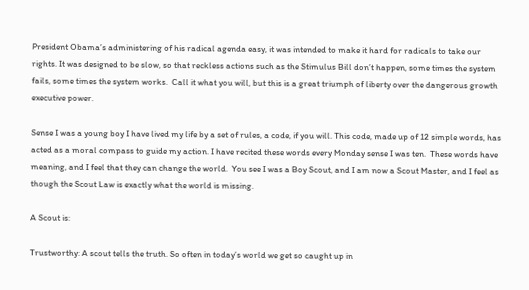President Obama’s administering of his radical agenda easy, it was intended to make it hard for radicals to take our rights. It was designed to be slow, so that reckless actions such as the Stimulus Bill don’t happen, some times the system fails, some times the system works.  Call it what you will, but this is a great triumph of liberty over the dangerous growth executive power.

Sense I was a young boy I have lived my life by a set of rules, a code, if you will. This code, made up of 12 simple words, has acted as a moral compass to guide my action. I have recited these words every Monday sense I was ten.  These words have meaning, and I feel that they can change the world.  You see I was a Boy Scout, and I am now a Scout Master, and I feel as though the Scout Law is exactly what the world is missing.

A Scout is:

Trustworthy: A scout tells the truth. So often in today’s world we get so caught up in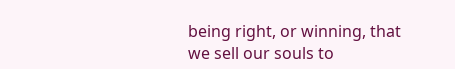being right, or winning, that we sell our souls to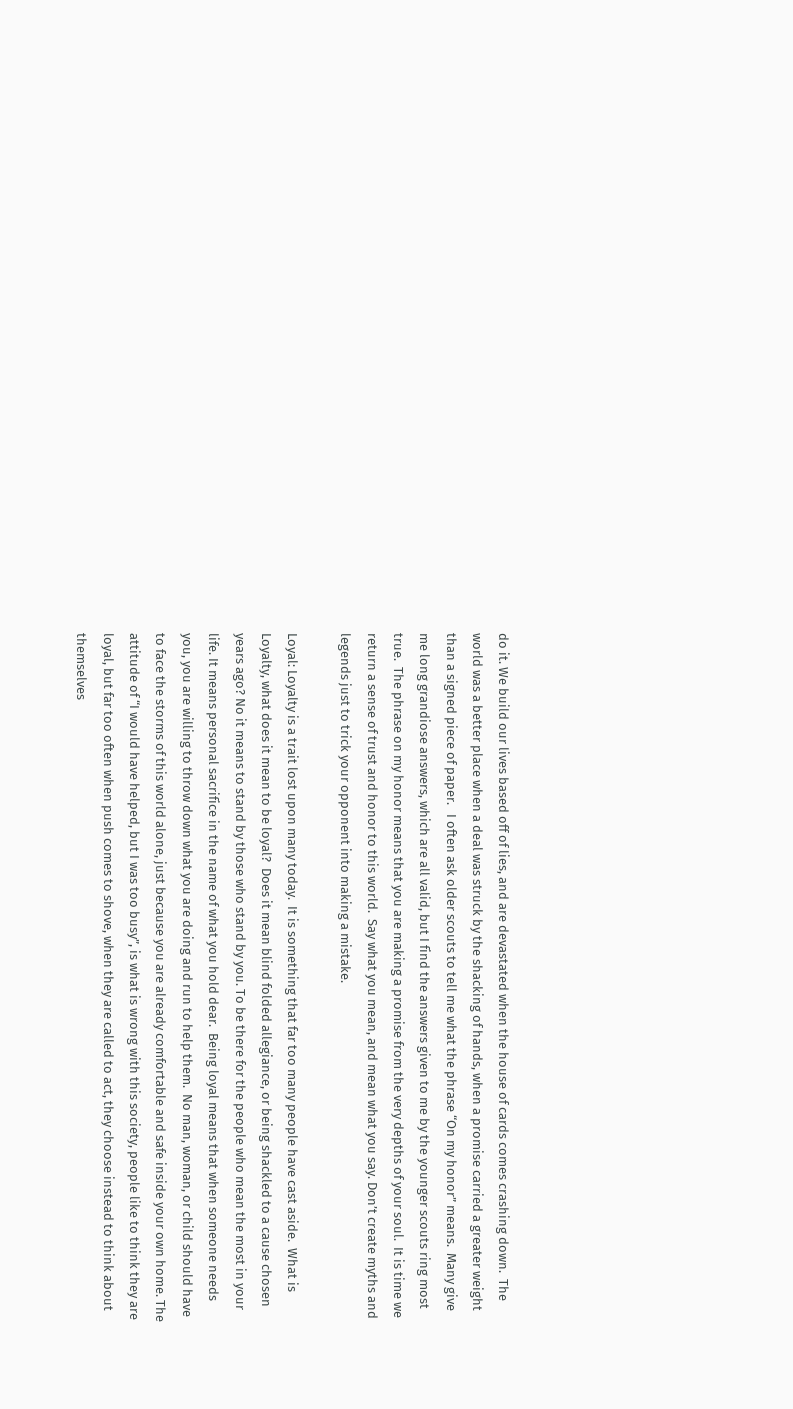do it. We build our lives based off of lies, and are devastated when the house of cards comes crashing down.  The world was a better place when a deal was struck by the shacking of hands, when a promise carried a greater weight than a signed piece of paper.   I often ask older scouts to tell me what the phrase “On my honor” means.  Many give me long grandiose answers, which are all valid, but I find the answers given to me by the younger scouts ring most true.  The phrase on my honor means that you are making a promise from the very depths of your soul.  It is time we return a sense of trust and honor to this world.  Say what you mean, and mean what you say. Don’t create myths and legends just to trick your opponent into making a mistake.

Loyal: Loyalty is a trait lost upon many today.  It is something that far too many people have cast aside.  What is Loyalty, what does it mean to be loyal?  Does it mean blind folded allegiance, or being shackled to a cause chosen years ago? No it means to stand by those who stand by you. To be there for the people who mean the most in your life. It means personal sacrifice in the name of what you hold dear.  Being loyal means that when someone needs you, you are willing to throw down what you are doing and run to help them.  No man, woman, or child should have to face the storms of this world alone, just because you are already comfortable and safe inside your own home. The attitude of “I would have helped, but I was too busy”, is what is wrong with this society, people like to think they are loyal, but far too often when push comes to shove, when they are called to act, they choose instead to think about themselves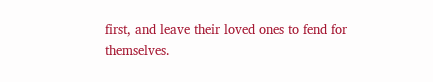first, and leave their loved ones to fend for themselves.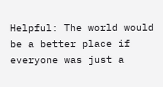Helpful: The world would be a better place if everyone was just a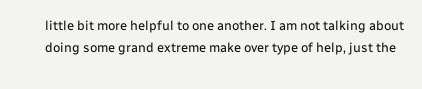little bit more helpful to one another. I am not talking about doing some grand extreme make over type of help, just the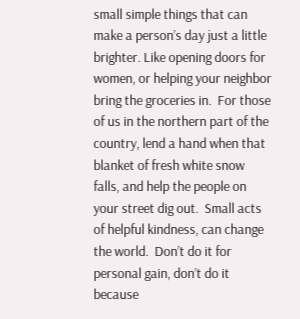small simple things that can make a person’s day just a little brighter. Like opening doors for women, or helping your neighbor bring the groceries in.  For those of us in the northern part of the country, lend a hand when that blanket of fresh white snow falls, and help the people on your street dig out.  Small acts of helpful kindness, can change the world.  Don’t do it for personal gain, don’t do it because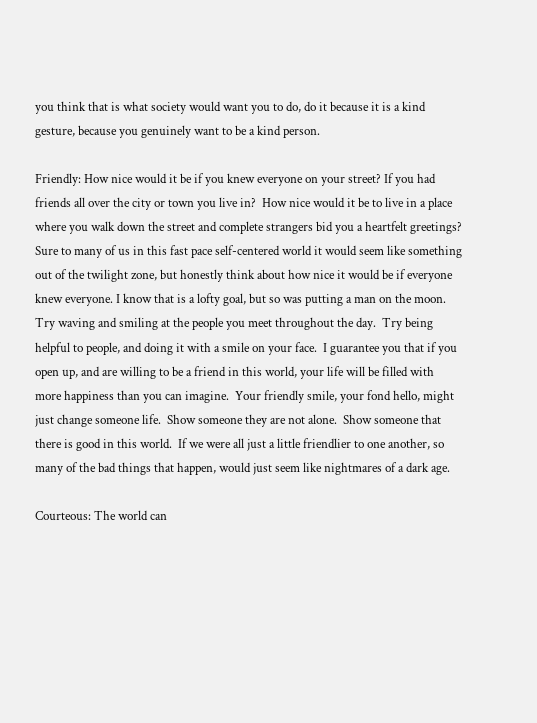you think that is what society would want you to do, do it because it is a kind gesture, because you genuinely want to be a kind person.

Friendly: How nice would it be if you knew everyone on your street? If you had friends all over the city or town you live in?  How nice would it be to live in a place where you walk down the street and complete strangers bid you a heartfelt greetings? Sure to many of us in this fast pace self-centered world it would seem like something out of the twilight zone, but honestly think about how nice it would be if everyone knew everyone. I know that is a lofty goal, but so was putting a man on the moon.  Try waving and smiling at the people you meet throughout the day.  Try being helpful to people, and doing it with a smile on your face.  I guarantee you that if you open up, and are willing to be a friend in this world, your life will be filled with more happiness than you can imagine.  Your friendly smile, your fond hello, might just change someone life.  Show someone they are not alone.  Show someone that there is good in this world.  If we were all just a little friendlier to one another, so many of the bad things that happen, would just seem like nightmares of a dark age.

Courteous: The world can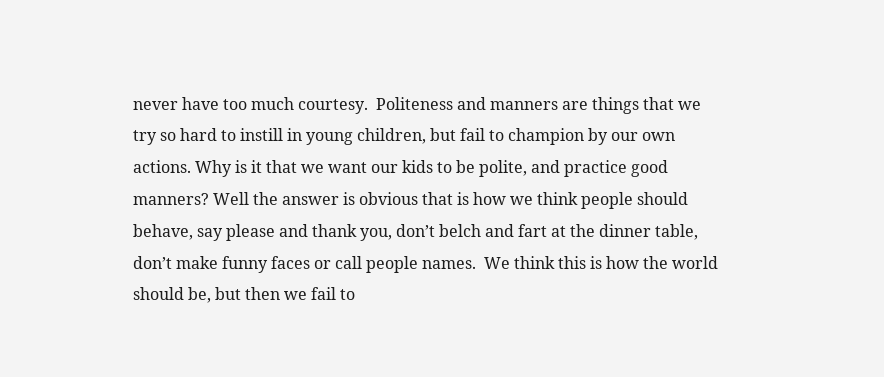never have too much courtesy.  Politeness and manners are things that we try so hard to instill in young children, but fail to champion by our own actions. Why is it that we want our kids to be polite, and practice good manners? Well the answer is obvious that is how we think people should behave, say please and thank you, don’t belch and fart at the dinner table, don’t make funny faces or call people names.  We think this is how the world should be, but then we fail to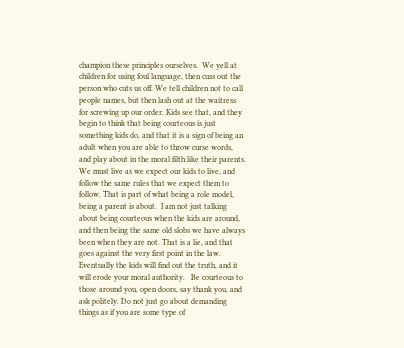champion these principles ourselves.  We yell at children for using foul language, then cuss out the person who cuts us off. We tell children not to call people names, but then lash out at the waitress for screwing up our order. Kids see that, and they begin to think that being courteous is just something kids do, and that it is a sign of being an adult when you are able to throw curse words, and play about in the moral filth like their parents.
We must live as we expect our kids to live, and follow the same rules that we expect them to follow. That is part of what being a role model, being a parent is about.  I am not just talking about being courteous when the kids are around, and then being the same old slobs we have always been when they are not. That is a lie, and that goes against the very first point in the law. Eventually the kids will find out the truth, and it will erode your moral authority.   Be courteous to those around you, open doors, say thank you, and ask politely. Do not just go about demanding things as if you are some type of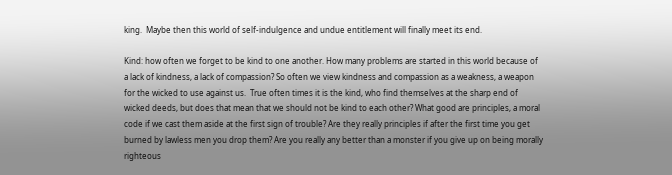king.  Maybe then this world of self-indulgence and undue entitlement will finally meet its end.

Kind: how often we forget to be kind to one another. How many problems are started in this world because of a lack of kindness, a lack of compassion? So often we view kindness and compassion as a weakness, a weapon for the wicked to use against us.  True often times it is the kind, who find themselves at the sharp end of wicked deeds, but does that mean that we should not be kind to each other? What good are principles, a moral code if we cast them aside at the first sign of trouble? Are they really principles if after the first time you get burned by lawless men you drop them? Are you really any better than a monster if you give up on being morally righteous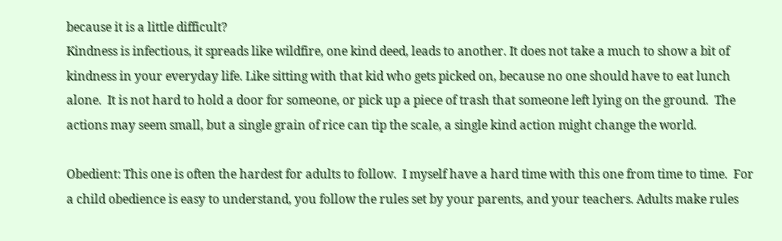because it is a little difficult?
Kindness is infectious, it spreads like wildfire, one kind deed, leads to another. It does not take a much to show a bit of kindness in your everyday life. Like sitting with that kid who gets picked on, because no one should have to eat lunch alone.  It is not hard to hold a door for someone, or pick up a piece of trash that someone left lying on the ground.  The actions may seem small, but a single grain of rice can tip the scale, a single kind action might change the world.

Obedient: This one is often the hardest for adults to follow.  I myself have a hard time with this one from time to time.  For a child obedience is easy to understand, you follow the rules set by your parents, and your teachers. Adults make rules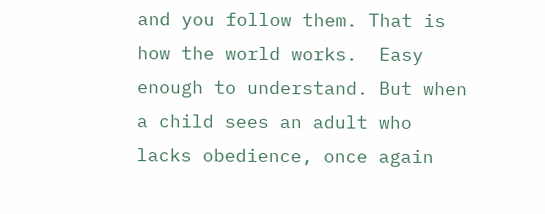and you follow them. That is how the world works.  Easy enough to understand. But when a child sees an adult who lacks obedience, once again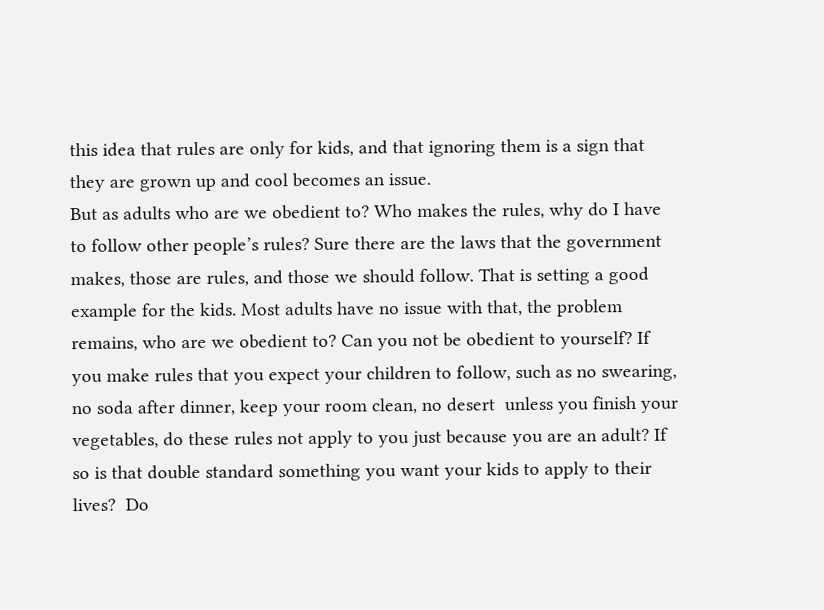this idea that rules are only for kids, and that ignoring them is a sign that they are grown up and cool becomes an issue.
But as adults who are we obedient to? Who makes the rules, why do I have to follow other people’s rules? Sure there are the laws that the government makes, those are rules, and those we should follow. That is setting a good example for the kids. Most adults have no issue with that, the problem remains, who are we obedient to? Can you not be obedient to yourself? If you make rules that you expect your children to follow, such as no swearing, no soda after dinner, keep your room clean, no desert  unless you finish your vegetables, do these rules not apply to you just because you are an adult? If so is that double standard something you want your kids to apply to their lives?  Do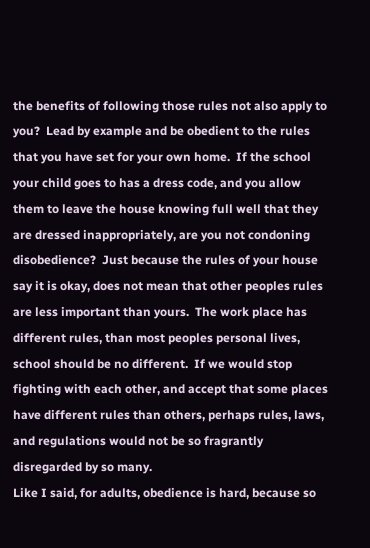the benefits of following those rules not also apply to you?  Lead by example and be obedient to the rules that you have set for your own home.  If the school your child goes to has a dress code, and you allow them to leave the house knowing full well that they are dressed inappropriately, are you not condoning disobedience?  Just because the rules of your house say it is okay, does not mean that other peoples rules are less important than yours.  The work place has different rules, than most peoples personal lives, school should be no different.  If we would stop fighting with each other, and accept that some places have different rules than others, perhaps rules, laws, and regulations would not be so fragrantly disregarded by so many.
Like I said, for adults, obedience is hard, because so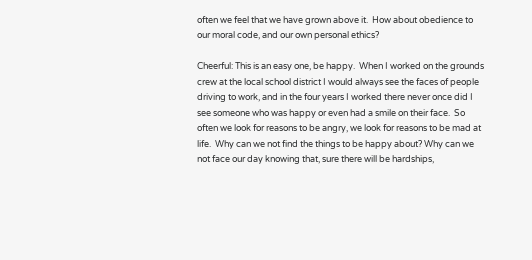often we feel that we have grown above it.  How about obedience to our moral code, and our own personal ethics?

Cheerful: This is an easy one, be happy.  When I worked on the grounds crew at the local school district I would always see the faces of people driving to work, and in the four years I worked there never once did I see someone who was happy or even had a smile on their face.  So often we look for reasons to be angry, we look for reasons to be mad at life.  Why can we not find the things to be happy about? Why can we not face our day knowing that, sure there will be hardships,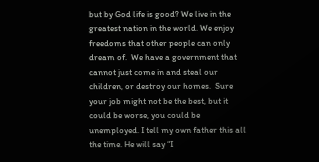but by God life is good? We live in the greatest nation in the world. We enjoy freedoms that other people can only dream of.  We have a government that cannot just come in and steal our children, or destroy our homes.  Sure your job might not be the best, but it could be worse, you could be unemployed. I tell my own father this all the time. He will say “I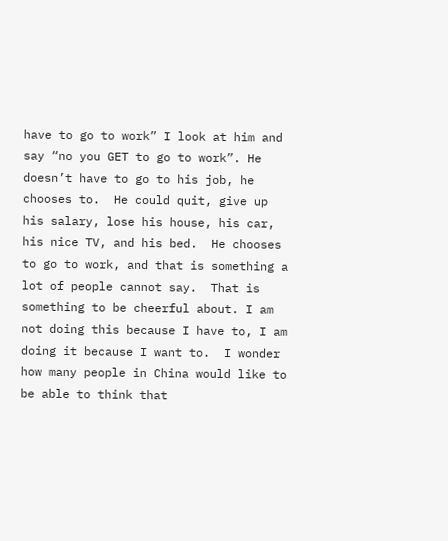have to go to work” I look at him and say “no you GET to go to work”. He doesn’t have to go to his job, he chooses to.  He could quit, give up his salary, lose his house, his car, his nice TV, and his bed.  He chooses to go to work, and that is something a lot of people cannot say.  That is something to be cheerful about. I am not doing this because I have to, I am doing it because I want to.  I wonder how many people in China would like to be able to think that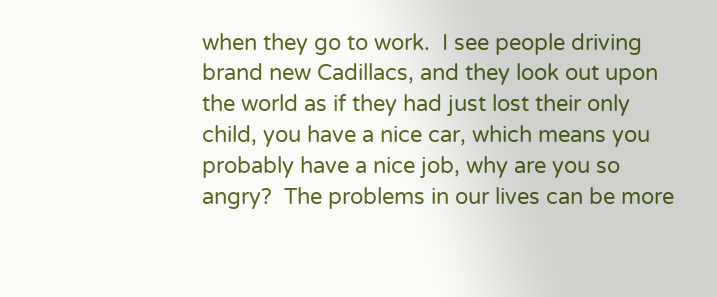when they go to work.  I see people driving brand new Cadillacs, and they look out upon the world as if they had just lost their only child, you have a nice car, which means you probably have a nice job, why are you so angry?  The problems in our lives can be more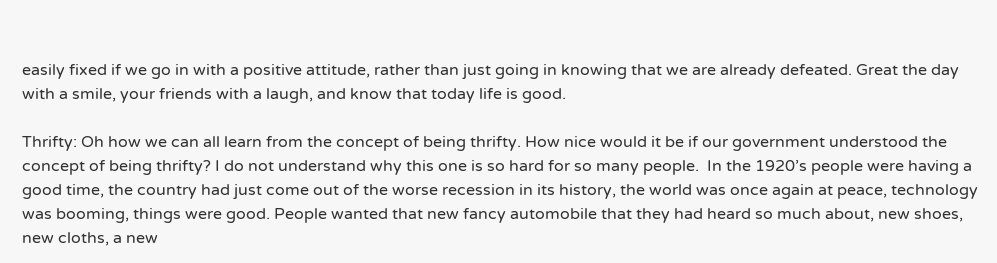easily fixed if we go in with a positive attitude, rather than just going in knowing that we are already defeated. Great the day with a smile, your friends with a laugh, and know that today life is good.

Thrifty: Oh how we can all learn from the concept of being thrifty. How nice would it be if our government understood the concept of being thrifty? I do not understand why this one is so hard for so many people.  In the 1920’s people were having a good time, the country had just come out of the worse recession in its history, the world was once again at peace, technology was booming, things were good. People wanted that new fancy automobile that they had heard so much about, new shoes, new cloths, a new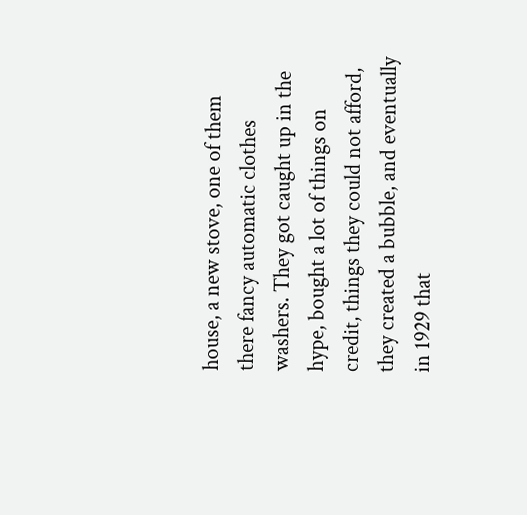house, a new stove, one of them there fancy automatic clothes washers. They got caught up in the hype, bought a lot of things on credit, things they could not afford, they created a bubble, and eventually in 1929 that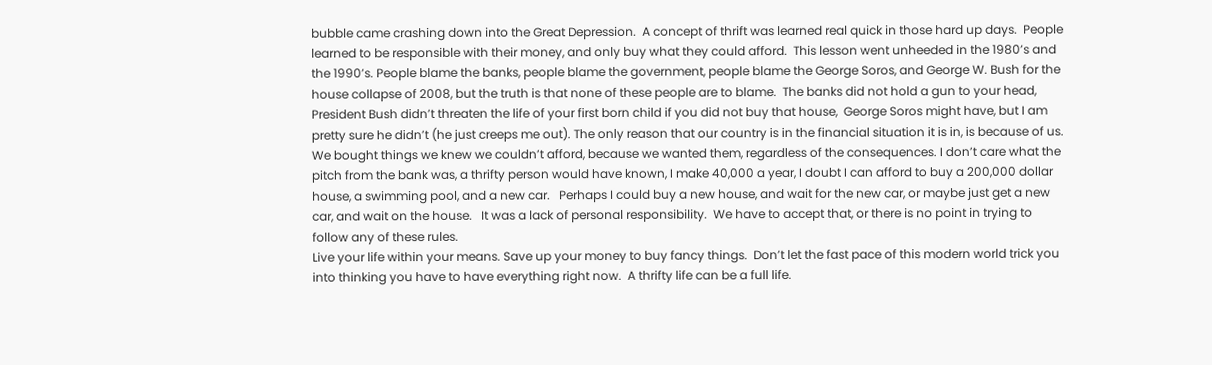bubble came crashing down into the Great Depression.  A concept of thrift was learned real quick in those hard up days.  People learned to be responsible with their money, and only buy what they could afford.  This lesson went unheeded in the 1980’s and the 1990’s. People blame the banks, people blame the government, people blame the George Soros, and George W. Bush for the house collapse of 2008, but the truth is that none of these people are to blame.  The banks did not hold a gun to your head, President Bush didn’t threaten the life of your first born child if you did not buy that house,  George Soros might have, but I am pretty sure he didn’t (he just creeps me out). The only reason that our country is in the financial situation it is in, is because of us. We bought things we knew we couldn’t afford, because we wanted them, regardless of the consequences. I don’t care what the pitch from the bank was, a thrifty person would have known, I make 40,000 a year, I doubt I can afford to buy a 200,000 dollar house, a swimming pool, and a new car.   Perhaps I could buy a new house, and wait for the new car, or maybe just get a new car, and wait on the house.   It was a lack of personal responsibility.  We have to accept that, or there is no point in trying to follow any of these rules.
Live your life within your means. Save up your money to buy fancy things.  Don’t let the fast pace of this modern world trick you into thinking you have to have everything right now.  A thrifty life can be a full life.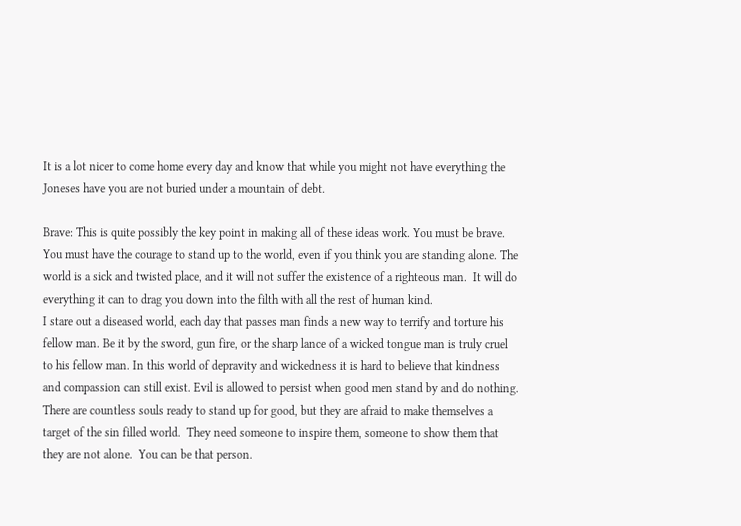It is a lot nicer to come home every day and know that while you might not have everything the Joneses have you are not buried under a mountain of debt.

Brave: This is quite possibly the key point in making all of these ideas work. You must be brave. You must have the courage to stand up to the world, even if you think you are standing alone. The world is a sick and twisted place, and it will not suffer the existence of a righteous man.  It will do everything it can to drag you down into the filth with all the rest of human kind.
I stare out a diseased world, each day that passes man finds a new way to terrify and torture his fellow man. Be it by the sword, gun fire, or the sharp lance of a wicked tongue man is truly cruel to his fellow man. In this world of depravity and wickedness it is hard to believe that kindness and compassion can still exist. Evil is allowed to persist when good men stand by and do nothing.  There are countless souls ready to stand up for good, but they are afraid to make themselves a target of the sin filled world.  They need someone to inspire them, someone to show them that they are not alone.  You can be that person.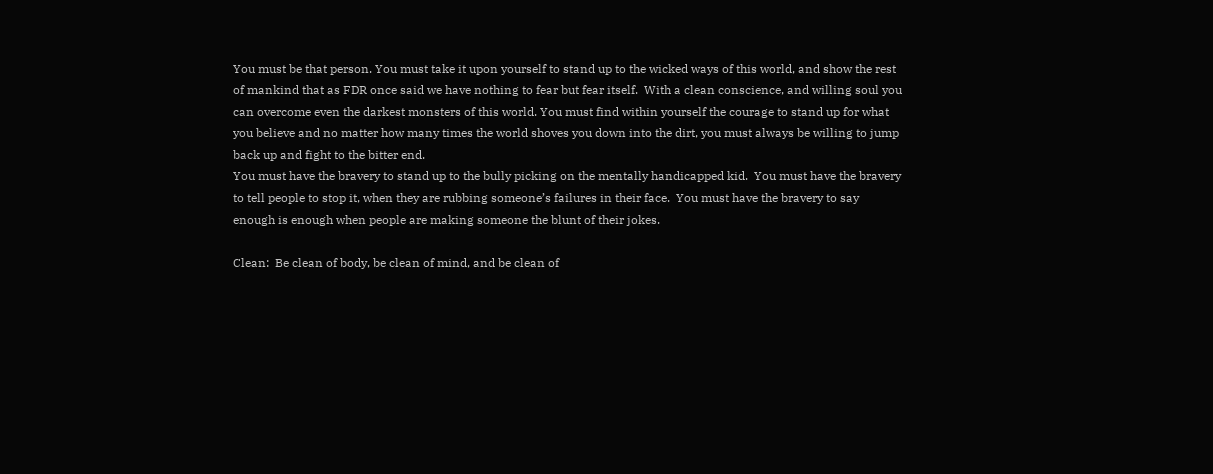You must be that person. You must take it upon yourself to stand up to the wicked ways of this world, and show the rest of mankind that as FDR once said we have nothing to fear but fear itself.  With a clean conscience, and willing soul you can overcome even the darkest monsters of this world. You must find within yourself the courage to stand up for what you believe and no matter how many times the world shoves you down into the dirt, you must always be willing to jump back up and fight to the bitter end.
You must have the bravery to stand up to the bully picking on the mentally handicapped kid.  You must have the bravery to tell people to stop it, when they are rubbing someone’s failures in their face.  You must have the bravery to say enough is enough when people are making someone the blunt of their jokes.

Clean:  Be clean of body, be clean of mind, and be clean of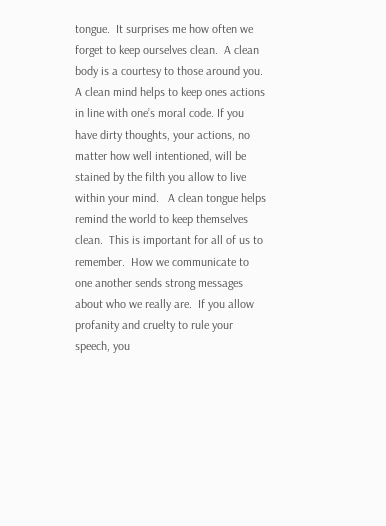tongue.  It surprises me how often we forget to keep ourselves clean.  A clean body is a courtesy to those around you.  A clean mind helps to keep ones actions in line with one’s moral code. If you have dirty thoughts, your actions, no matter how well intentioned, will be stained by the filth you allow to live within your mind.   A clean tongue helps remind the world to keep themselves clean.  This is important for all of us to remember.  How we communicate to one another sends strong messages about who we really are.  If you allow profanity and cruelty to rule your speech, you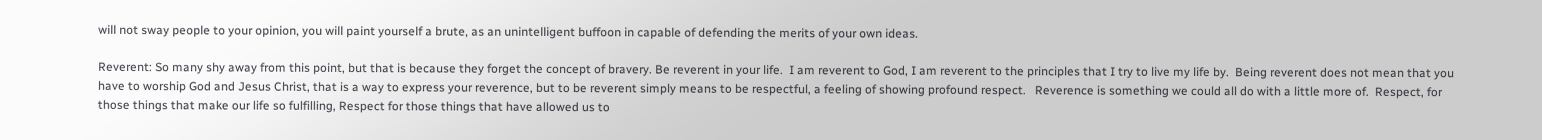will not sway people to your opinion, you will paint yourself a brute, as an unintelligent buffoon in capable of defending the merits of your own ideas.

Reverent: So many shy away from this point, but that is because they forget the concept of bravery. Be reverent in your life.  I am reverent to God, I am reverent to the principles that I try to live my life by.  Being reverent does not mean that you have to worship God and Jesus Christ, that is a way to express your reverence, but to be reverent simply means to be respectful, a feeling of showing profound respect.   Reverence is something we could all do with a little more of.  Respect, for those things that make our life so fulfilling, Respect for those things that have allowed us to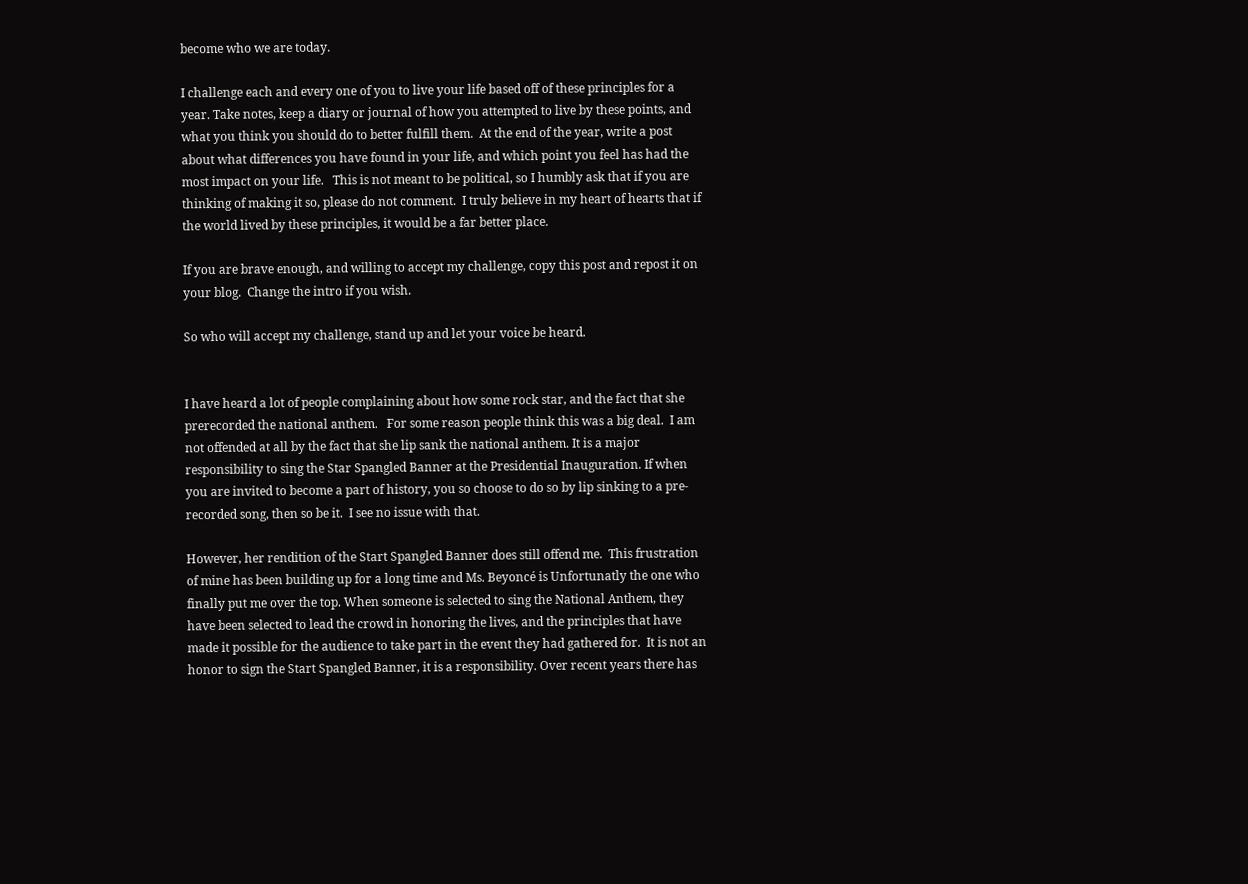become who we are today.

I challenge each and every one of you to live your life based off of these principles for a year. Take notes, keep a diary or journal of how you attempted to live by these points, and what you think you should do to better fulfill them.  At the end of the year, write a post about what differences you have found in your life, and which point you feel has had the most impact on your life.   This is not meant to be political, so I humbly ask that if you are thinking of making it so, please do not comment.  I truly believe in my heart of hearts that if the world lived by these principles, it would be a far better place.

If you are brave enough, and willing to accept my challenge, copy this post and repost it on your blog.  Change the intro if you wish.

So who will accept my challenge, stand up and let your voice be heard.


I have heard a lot of people complaining about how some rock star, and the fact that she prerecorded the national anthem.   For some reason people think this was a big deal.  I am not offended at all by the fact that she lip sank the national anthem. It is a major responsibility to sing the Star Spangled Banner at the Presidential Inauguration. If when you are invited to become a part of history, you so choose to do so by lip sinking to a pre-recorded song, then so be it.  I see no issue with that.

However, her rendition of the Start Spangled Banner does still offend me.  This frustration of mine has been building up for a long time and Ms. Beyoncé is Unfortunatly the one who finally put me over the top. When someone is selected to sing the National Anthem, they have been selected to lead the crowd in honoring the lives, and the principles that have made it possible for the audience to take part in the event they had gathered for.  It is not an honor to sign the Start Spangled Banner, it is a responsibility. Over recent years there has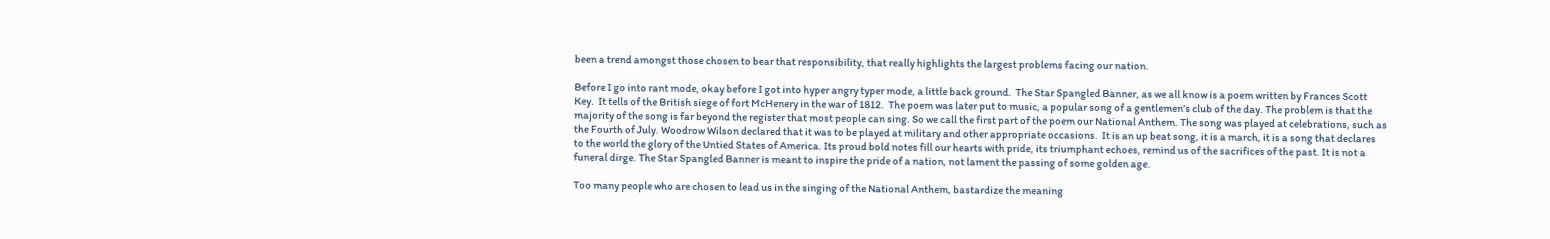been a trend amongst those chosen to bear that responsibility, that really highlights the largest problems facing our nation.

Before I go into rant mode, okay before I got into hyper angry typer mode, a little back ground.  The Star Spangled Banner, as we all know is a poem written by Frances Scott Key.  It tells of the British siege of fort McHenery in the war of 1812.  The poem was later put to music, a popular song of a gentlemen’s club of the day. The problem is that the majority of the song is far beyond the register that most people can sing. So we call the first part of the poem our National Anthem. The song was played at celebrations, such as the Fourth of July. Woodrow Wilson declared that it was to be played at military and other appropriate occasions.  It is an up beat song, it is a march, it is a song that declares to the world the glory of the Untied States of America. Its proud bold notes fill our hearts with pride, its triumphant echoes, remind us of the sacrifices of the past. It is not a funeral dirge. The Star Spangled Banner is meant to inspire the pride of a nation, not lament the passing of some golden age.

Too many people who are chosen to lead us in the singing of the National Anthem, bastardize the meaning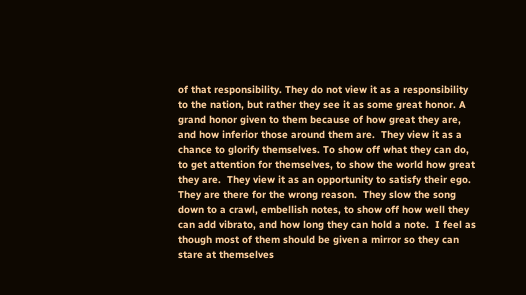of that responsibility. They do not view it as a responsibility to the nation, but rather they see it as some great honor. A grand honor given to them because of how great they are, and how inferior those around them are.  They view it as a chance to glorify themselves. To show off what they can do, to get attention for themselves, to show the world how great they are.  They view it as an opportunity to satisfy their ego.  They are there for the wrong reason.  They slow the song down to a crawl, embellish notes, to show off how well they can add vibrato, and how long they can hold a note.  I feel as though most of them should be given a mirror so they can stare at themselves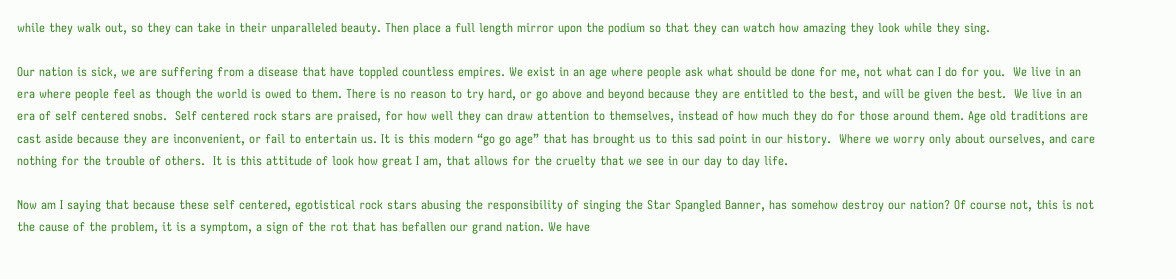while they walk out, so they can take in their unparalleled beauty. Then place a full length mirror upon the podium so that they can watch how amazing they look while they sing.

Our nation is sick, we are suffering from a disease that have toppled countless empires. We exist in an age where people ask what should be done for me, not what can I do for you.  We live in an era where people feel as though the world is owed to them. There is no reason to try hard, or go above and beyond because they are entitled to the best, and will be given the best.  We live in an era of self centered snobs.  Self centered rock stars are praised, for how well they can draw attention to themselves, instead of how much they do for those around them. Age old traditions are cast aside because they are inconvenient, or fail to entertain us. It is this modern “go go age” that has brought us to this sad point in our history.  Where we worry only about ourselves, and care nothing for the trouble of others.  It is this attitude of look how great I am, that allows for the cruelty that we see in our day to day life.

Now am I saying that because these self centered, egotistical rock stars abusing the responsibility of singing the Star Spangled Banner, has somehow destroy our nation? Of course not, this is not the cause of the problem, it is a symptom, a sign of the rot that has befallen our grand nation. We have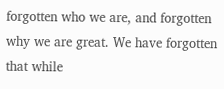forgotten who we are, and forgotten why we are great. We have forgotten that while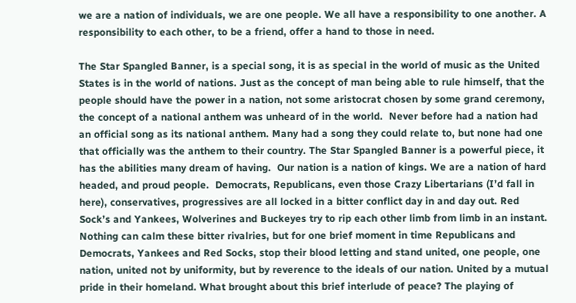we are a nation of individuals, we are one people. We all have a responsibility to one another. A responsibility to each other, to be a friend, offer a hand to those in need.

The Star Spangled Banner, is a special song, it is as special in the world of music as the United States is in the world of nations. Just as the concept of man being able to rule himself, that the people should have the power in a nation, not some aristocrat chosen by some grand ceremony, the concept of a national anthem was unheard of in the world.  Never before had a nation had an official song as its national anthem. Many had a song they could relate to, but none had one that officially was the anthem to their country. The Star Spangled Banner is a powerful piece, it has the abilities many dream of having.  Our nation is a nation of kings. We are a nation of hard headed, and proud people.  Democrats, Republicans, even those Crazy Libertarians (I’d fall in here), conservatives, progressives are all locked in a bitter conflict day in and day out. Red Sock’s and Yankees, Wolverines and Buckeyes try to rip each other limb from limb in an instant.  Nothing can calm these bitter rivalries, but for one brief moment in time Republicans and Democrats, Yankees and Red Socks, stop their blood letting and stand united, one people, one nation, united not by uniformity, but by reverence to the ideals of our nation. United by a mutual pride in their homeland. What brought about this brief interlude of peace? The playing of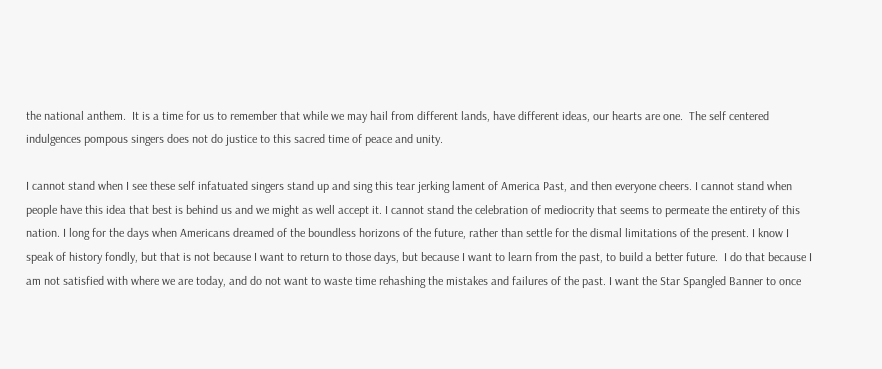the national anthem.  It is a time for us to remember that while we may hail from different lands, have different ideas, our hearts are one.  The self centered indulgences pompous singers does not do justice to this sacred time of peace and unity.

I cannot stand when I see these self infatuated singers stand up and sing this tear jerking lament of America Past, and then everyone cheers. I cannot stand when people have this idea that best is behind us and we might as well accept it. I cannot stand the celebration of mediocrity that seems to permeate the entirety of this nation. I long for the days when Americans dreamed of the boundless horizons of the future, rather than settle for the dismal limitations of the present. I know I speak of history fondly, but that is not because I want to return to those days, but because I want to learn from the past, to build a better future.  I do that because I am not satisfied with where we are today, and do not want to waste time rehashing the mistakes and failures of the past. I want the Star Spangled Banner to once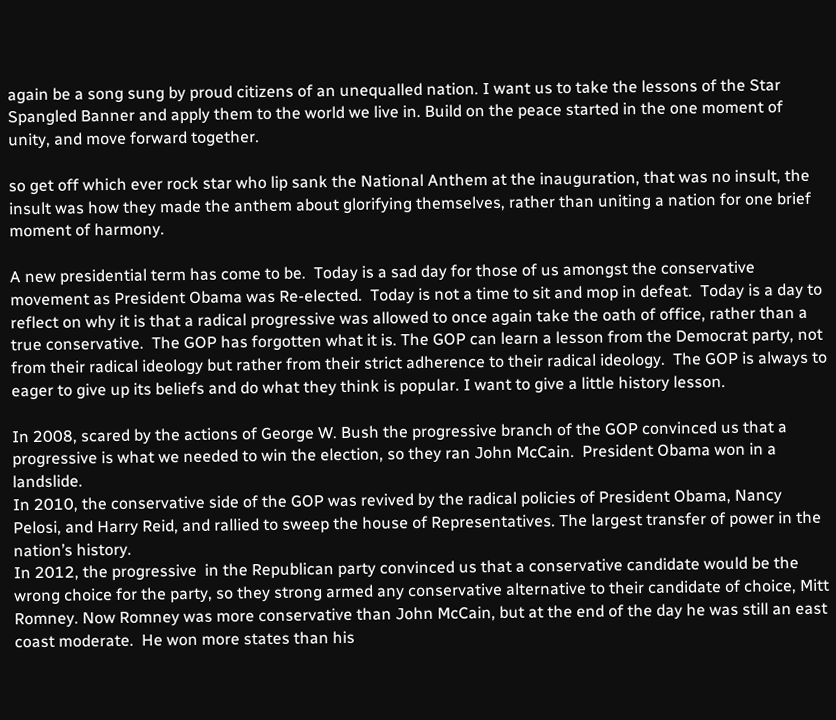again be a song sung by proud citizens of an unequalled nation. I want us to take the lessons of the Star Spangled Banner and apply them to the world we live in. Build on the peace started in the one moment of unity, and move forward together.

so get off which ever rock star who lip sank the National Anthem at the inauguration, that was no insult, the insult was how they made the anthem about glorifying themselves, rather than uniting a nation for one brief moment of harmony.

A new presidential term has come to be.  Today is a sad day for those of us amongst the conservative movement as President Obama was Re-elected.  Today is not a time to sit and mop in defeat.  Today is a day to reflect on why it is that a radical progressive was allowed to once again take the oath of office, rather than a true conservative.  The GOP has forgotten what it is. The GOP can learn a lesson from the Democrat party, not from their radical ideology but rather from their strict adherence to their radical ideology.  The GOP is always to eager to give up its beliefs and do what they think is popular. I want to give a little history lesson.

In 2008, scared by the actions of George W. Bush the progressive branch of the GOP convinced us that a progressive is what we needed to win the election, so they ran John McCain.  President Obama won in a landslide.
In 2010, the conservative side of the GOP was revived by the radical policies of President Obama, Nancy Pelosi, and Harry Reid, and rallied to sweep the house of Representatives. The largest transfer of power in the nation’s history.
In 2012, the progressive  in the Republican party convinced us that a conservative candidate would be the wrong choice for the party, so they strong armed any conservative alternative to their candidate of choice, Mitt Romney. Now Romney was more conservative than John McCain, but at the end of the day he was still an east coast moderate.  He won more states than his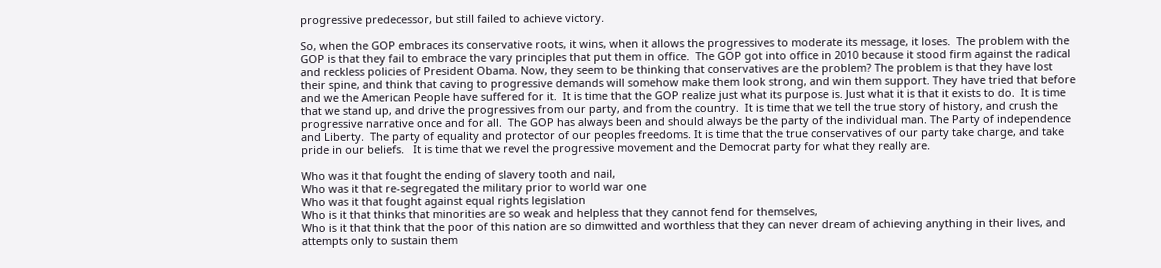progressive predecessor, but still failed to achieve victory.

So, when the GOP embraces its conservative roots, it wins, when it allows the progressives to moderate its message, it loses.  The problem with the GOP is that they fail to embrace the vary principles that put them in office.  The GOP got into office in 2010 because it stood firm against the radical and reckless policies of President Obama. Now, they seem to be thinking that conservatives are the problem? The problem is that they have lost their spine, and think that caving to progressive demands will somehow make them look strong, and win them support. They have tried that before and we the American People have suffered for it.  It is time that the GOP realize just what its purpose is. Just what it is that it exists to do.  It is time that we stand up, and drive the progressives from our party, and from the country.  It is time that we tell the true story of history, and crush the progressive narrative once and for all.  The GOP has always been and should always be the party of the individual man. The Party of independence and Liberty.  The party of equality and protector of our peoples freedoms. It is time that the true conservatives of our party take charge, and take pride in our beliefs.   It is time that we revel the progressive movement and the Democrat party for what they really are.

Who was it that fought the ending of slavery tooth and nail,
Who was it that re-segregated the military prior to world war one
Who was it that fought against equal rights legislation
Who is it that thinks that minorities are so weak and helpless that they cannot fend for themselves,
Who is it that think that the poor of this nation are so dimwitted and worthless that they can never dream of achieving anything in their lives, and attempts only to sustain them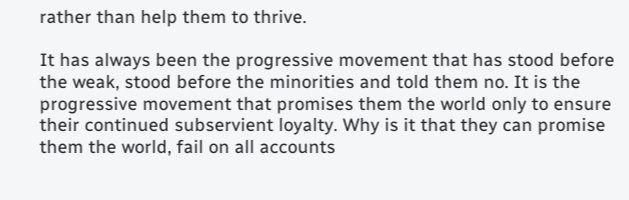rather than help them to thrive.

It has always been the progressive movement that has stood before the weak, stood before the minorities and told them no. It is the progressive movement that promises them the world only to ensure their continued subservient loyalty. Why is it that they can promise them the world, fail on all accounts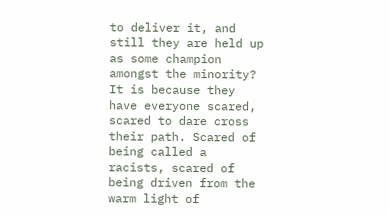to deliver it, and still they are held up as some champion amongst the minority? It is because they have everyone scared, scared to dare cross their path. Scared of being called a racists, scared of being driven from the warm light of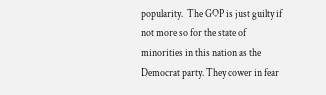popularity.  The GOP is just guilty if not more so for the state of minorities in this nation as the Democrat party. They cower in fear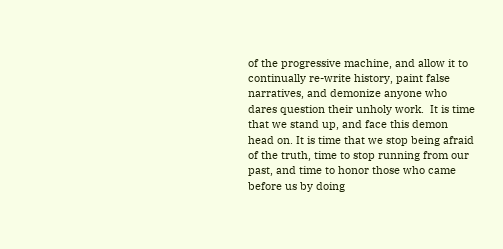of the progressive machine, and allow it to continually re-write history, paint false narratives, and demonize anyone who dares question their unholy work.  It is time that we stand up, and face this demon head on. It is time that we stop being afraid of the truth, time to stop running from our past, and time to honor those who came before us by doing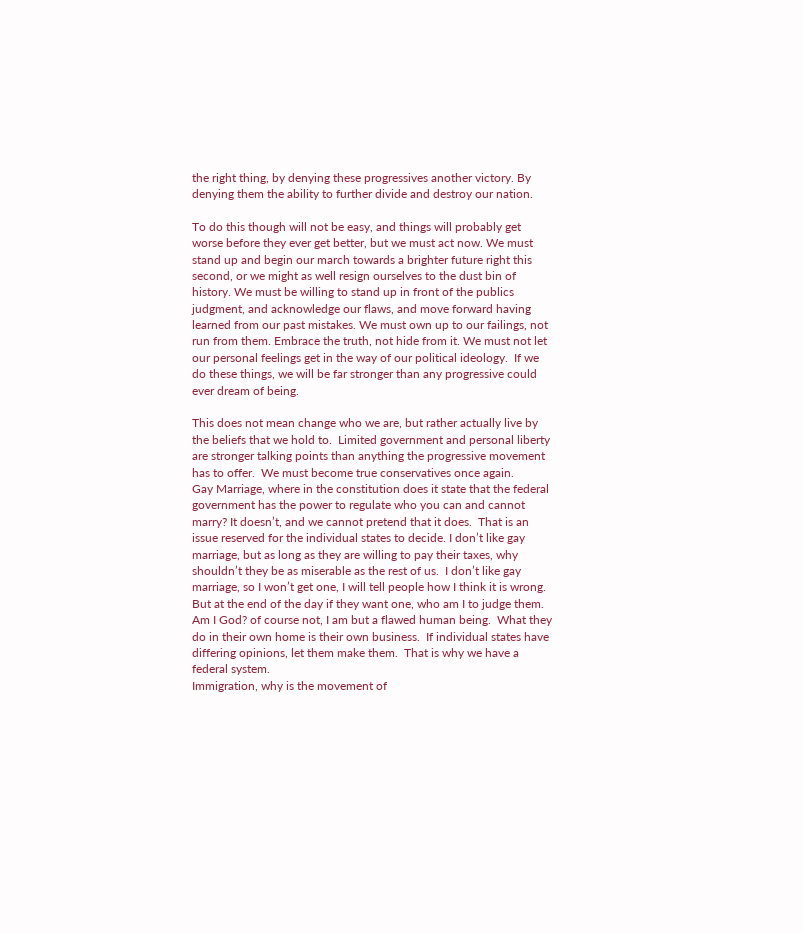the right thing, by denying these progressives another victory. By denying them the ability to further divide and destroy our nation.

To do this though will not be easy, and things will probably get worse before they ever get better, but we must act now. We must stand up and begin our march towards a brighter future right this second, or we might as well resign ourselves to the dust bin of history. We must be willing to stand up in front of the publics judgment, and acknowledge our flaws, and move forward having learned from our past mistakes. We must own up to our failings, not run from them. Embrace the truth, not hide from it. We must not let our personal feelings get in the way of our political ideology.  If we do these things, we will be far stronger than any progressive could ever dream of being.

This does not mean change who we are, but rather actually live by the beliefs that we hold to.  Limited government and personal liberty are stronger talking points than anything the progressive movement has to offer.  We must become true conservatives once again.
Gay Marriage, where in the constitution does it state that the federal government has the power to regulate who you can and cannot marry? It doesn’t, and we cannot pretend that it does.  That is an issue reserved for the individual states to decide. I don’t like gay marriage, but as long as they are willing to pay their taxes, why shouldn’t they be as miserable as the rest of us.  I don’t like gay marriage, so I won’t get one, I will tell people how I think it is wrong. But at the end of the day if they want one, who am I to judge them. Am I God? of course not, I am but a flawed human being.  What they do in their own home is their own business.  If individual states have differing opinions, let them make them.  That is why we have a federal system.
Immigration, why is the movement of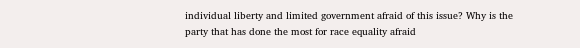individual liberty and limited government afraid of this issue? Why is the party that has done the most for race equality afraid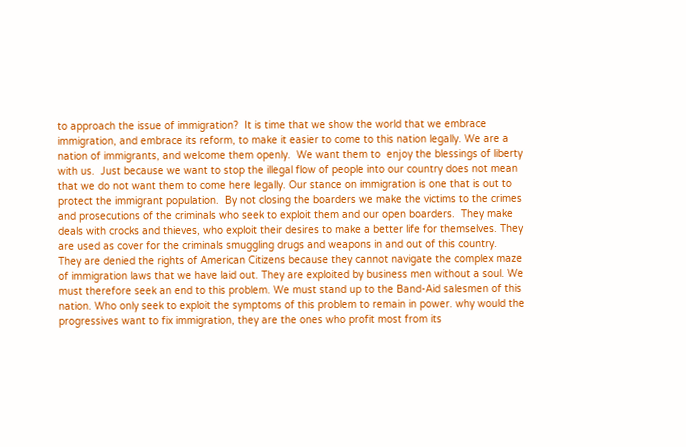to approach the issue of immigration?  It is time that we show the world that we embrace immigration, and embrace its reform, to make it easier to come to this nation legally. We are a nation of immigrants, and welcome them openly.  We want them to  enjoy the blessings of liberty with us.  Just because we want to stop the illegal flow of people into our country does not mean that we do not want them to come here legally. Our stance on immigration is one that is out to protect the immigrant population.  By not closing the boarders we make the victims to the crimes and prosecutions of the criminals who seek to exploit them and our open boarders.  They make deals with crocks and thieves, who exploit their desires to make a better life for themselves. They are used as cover for the criminals smuggling drugs and weapons in and out of this country.  They are denied the rights of American Citizens because they cannot navigate the complex maze of immigration laws that we have laid out. They are exploited by business men without a soul. We must therefore seek an end to this problem. We must stand up to the Band-Aid salesmen of this nation. Who only seek to exploit the symptoms of this problem to remain in power. why would the progressives want to fix immigration, they are the ones who profit most from its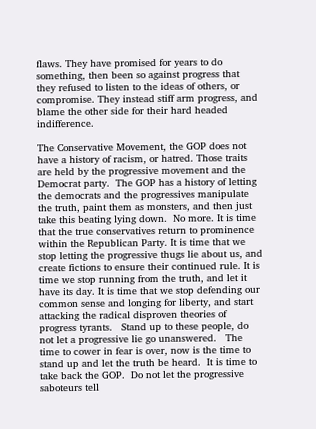flaws. They have promised for years to do something, then been so against progress that they refused to listen to the ideas of others, or compromise. They instead stiff arm progress, and blame the other side for their hard headed indifference.

The Conservative Movement, the GOP does not have a history of racism, or hatred. Those traits are held by the progressive movement and the Democrat party.  The GOP has a history of letting the democrats and the progressives manipulate the truth, paint them as monsters, and then just take this beating lying down.  No more. It is time that the true conservatives return to prominence within the Republican Party. It is time that we stop letting the progressive thugs lie about us, and create fictions to ensure their continued rule. It is time we stop running from the truth, and let it have its day. It is time that we stop defending our common sense and longing for liberty, and start attacking the radical disproven theories of progress tyrants.   Stand up to these people, do not let a progressive lie go unanswered.   The time to cower in fear is over, now is the time to stand up and let the truth be heard.  It is time to take back the GOP.  Do not let the progressive saboteurs tell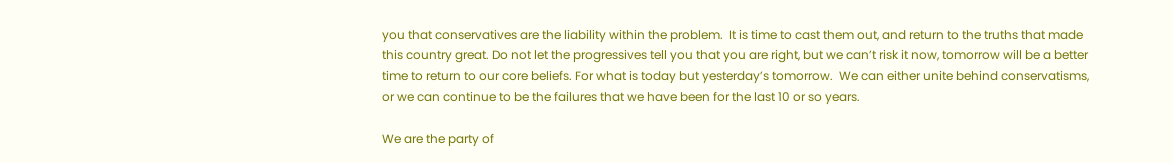you that conservatives are the liability within the problem.  It is time to cast them out, and return to the truths that made this country great. Do not let the progressives tell you that you are right, but we can’t risk it now, tomorrow will be a better time to return to our core beliefs. For what is today but yesterday’s tomorrow.  We can either unite behind conservatisms, or we can continue to be the failures that we have been for the last 10 or so years.

We are the party of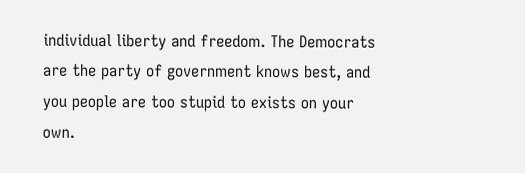individual liberty and freedom. The Democrats are the party of government knows best, and you people are too stupid to exists on your own.